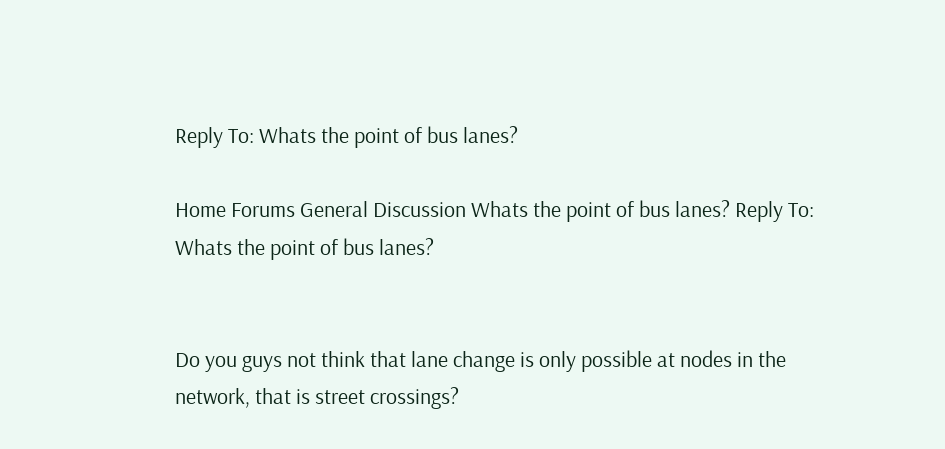Reply To: Whats the point of bus lanes?

Home Forums General Discussion Whats the point of bus lanes? Reply To: Whats the point of bus lanes?


Do you guys not think that lane change is only possible at nodes in the network, that is street crossings?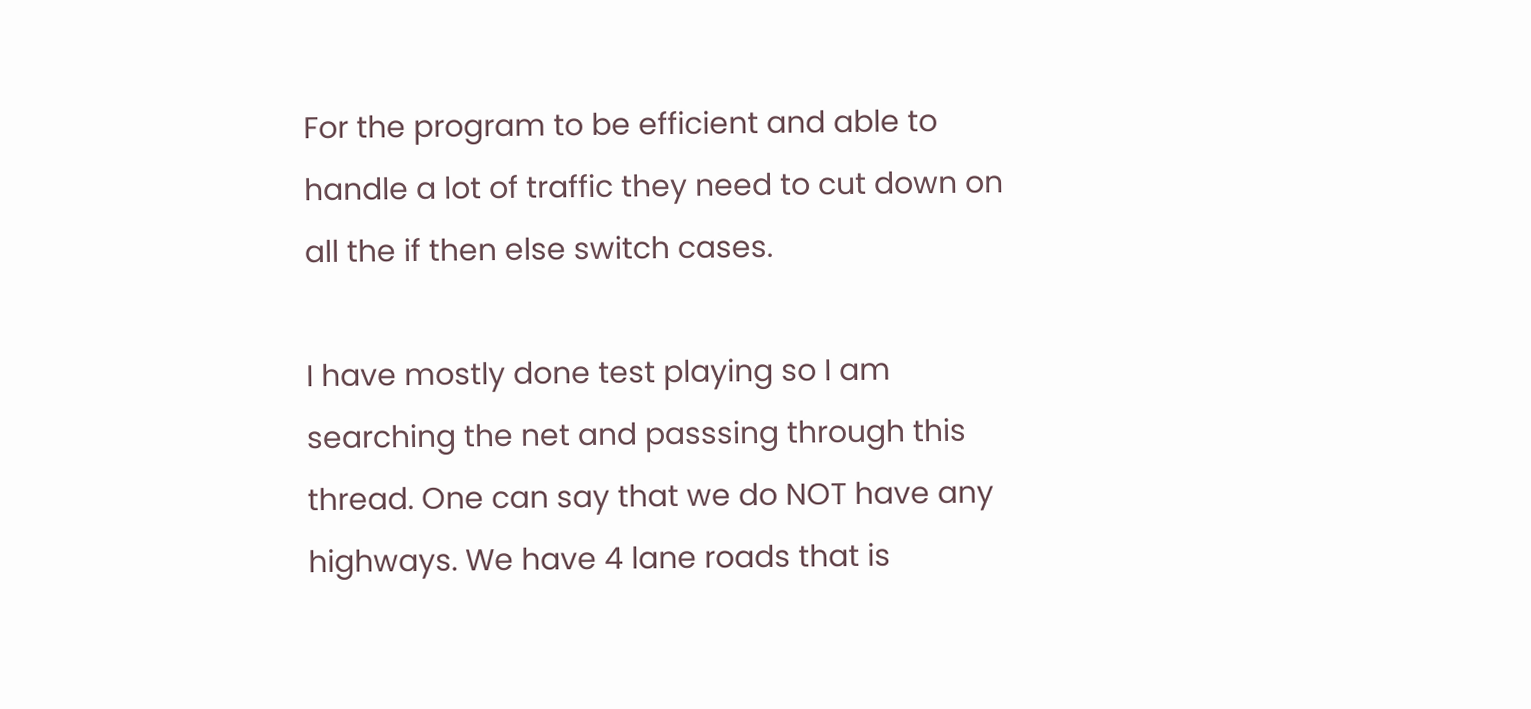For the program to be efficient and able to handle a lot of traffic they need to cut down on all the if then else switch cases.

I have mostly done test playing so I am searching the net and passsing through this thread. One can say that we do NOT have any highways. We have 4 lane roads that is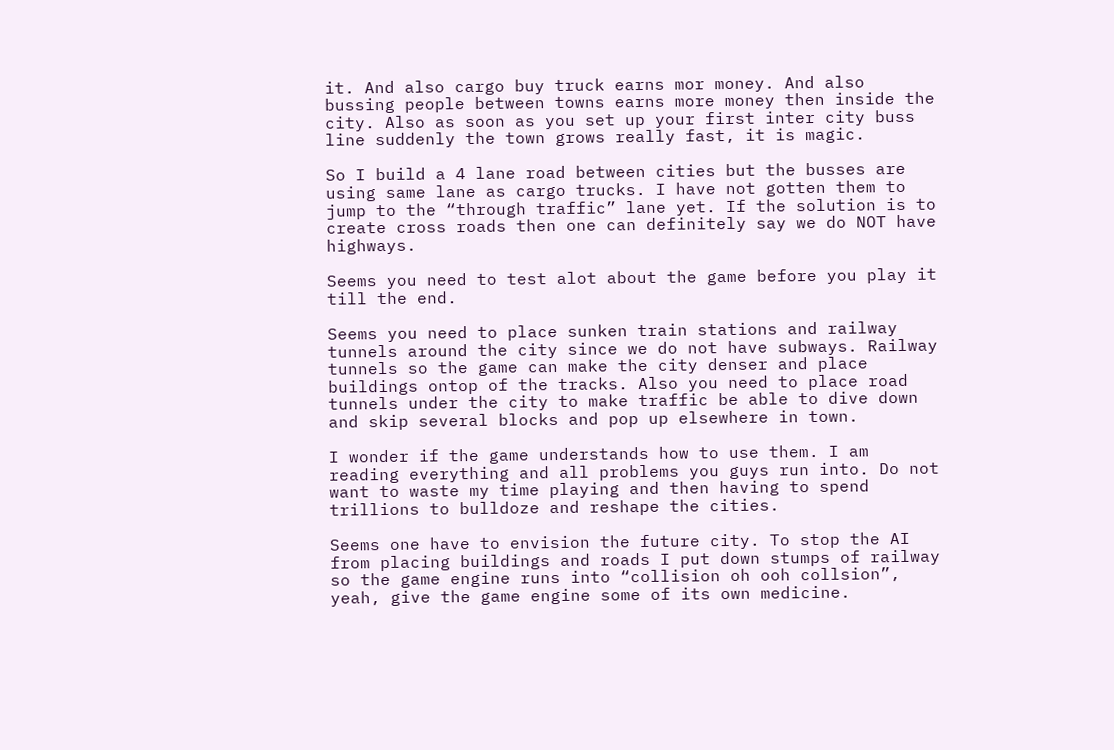it. And also cargo buy truck earns mor money. And also bussing people between towns earns more money then inside the city. Also as soon as you set up your first inter city buss line suddenly the town grows really fast, it is magic.

So I build a 4 lane road between cities but the busses are using same lane as cargo trucks. I have not gotten them to jump to the “through traffic” lane yet. If the solution is to create cross roads then one can definitely say we do NOT have highways.

Seems you need to test alot about the game before you play it till the end.

Seems you need to place sunken train stations and railway tunnels around the city since we do not have subways. Railway tunnels so the game can make the city denser and place buildings ontop of the tracks. Also you need to place road tunnels under the city to make traffic be able to dive down and skip several blocks and pop up elsewhere in town.

I wonder if the game understands how to use them. I am reading everything and all problems you guys run into. Do not want to waste my time playing and then having to spend trillions to bulldoze and reshape the cities.

Seems one have to envision the future city. To stop the AI from placing buildings and roads I put down stumps of railway so the game engine runs into “collision oh ooh collsion”, yeah, give the game engine some of its own medicine.